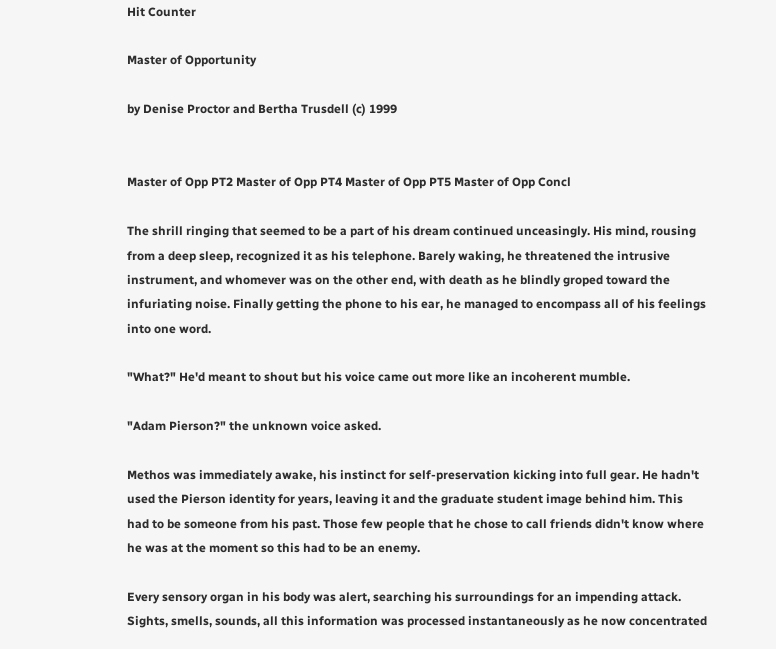Hit Counter

Master of Opportunity

by Denise Proctor and Bertha Trusdell (c) 1999


Master of Opp PT2 Master of Opp PT4 Master of Opp PT5 Master of Opp Concl

The shrill ringing that seemed to be a part of his dream continued unceasingly. His mind, rousing from a deep sleep, recognized it as his telephone. Barely waking, he threatened the intrusive instrument, and whomever was on the other end, with death as he blindly groped toward the infuriating noise. Finally getting the phone to his ear, he managed to encompass all of his feelings into one word.

"What?" He'd meant to shout but his voice came out more like an incoherent mumble.

"Adam Pierson?" the unknown voice asked.

Methos was immediately awake, his instinct for self-preservation kicking into full gear. He hadn't used the Pierson identity for years, leaving it and the graduate student image behind him. This had to be someone from his past. Those few people that he chose to call friends didn't know where he was at the moment so this had to be an enemy.

Every sensory organ in his body was alert, searching his surroundings for an impending attack. Sights, smells, sounds, all this information was processed instantaneously as he now concentrated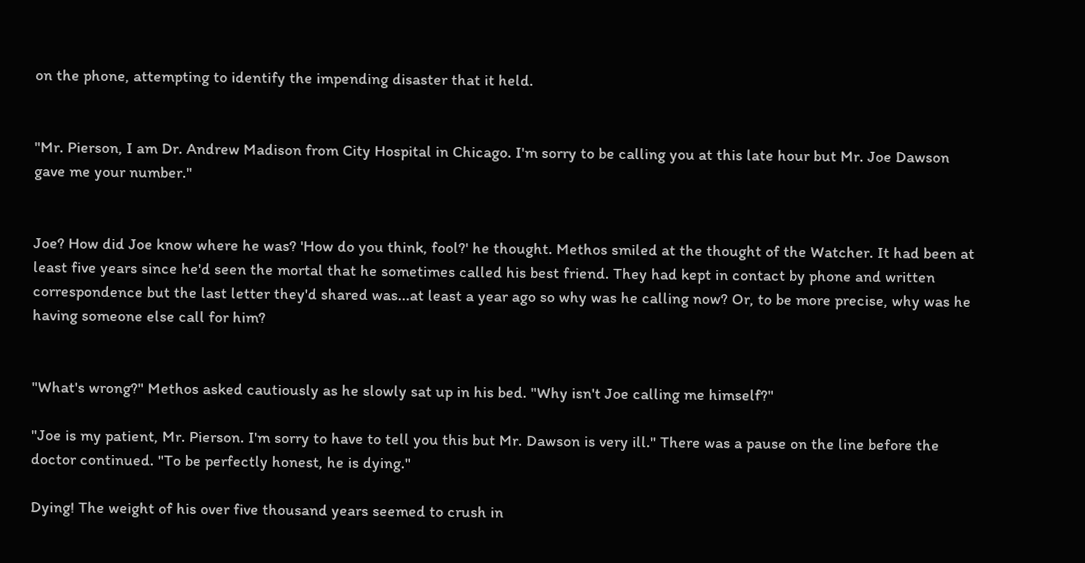on the phone, attempting to identify the impending disaster that it held.


"Mr. Pierson, I am Dr. Andrew Madison from City Hospital in Chicago. I'm sorry to be calling you at this late hour but Mr. Joe Dawson gave me your number."


Joe? How did Joe know where he was? 'How do you think, fool?' he thought. Methos smiled at the thought of the Watcher. It had been at least five years since he'd seen the mortal that he sometimes called his best friend. They had kept in contact by phone and written correspondence but the last letter they'd shared was...at least a year ago so why was he calling now? Or, to be more precise, why was he having someone else call for him?


"What's wrong?" Methos asked cautiously as he slowly sat up in his bed. "Why isn't Joe calling me himself?"

"Joe is my patient, Mr. Pierson. I'm sorry to have to tell you this but Mr. Dawson is very ill." There was a pause on the line before the doctor continued. "To be perfectly honest, he is dying."

Dying! The weight of his over five thousand years seemed to crush in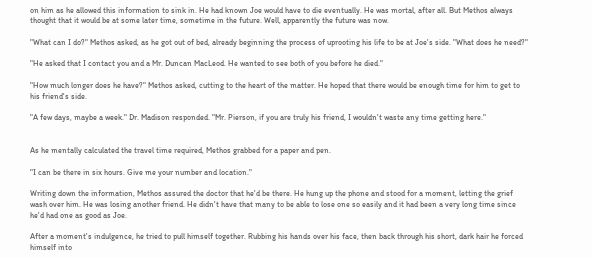on him as he allowed this information to sink in. He had known Joe would have to die eventually. He was mortal, after all. But Methos always thought that it would be at some later time, sometime in the future. Well, apparently the future was now.

"What can I do?" Methos asked, as he got out of bed, already beginning the process of uprooting his life to be at Joe's side. "What does he need?"

"He asked that I contact you and a Mr. Duncan MacLeod. He wanted to see both of you before he died."

"How much longer does he have?" Methos asked, cutting to the heart of the matter. He hoped that there would be enough time for him to get to his friend's side.

"A few days, maybe a week." Dr. Madison responded. "Mr. Pierson, if you are truly his friend, I wouldn't waste any time getting here."


As he mentally calculated the travel time required, Methos grabbed for a paper and pen.

"I can be there in six hours. Give me your number and location."

Writing down the information, Methos assured the doctor that he'd be there. He hung up the phone and stood for a moment, letting the grief wash over him. He was losing another friend. He didn't have that many to be able to lose one so easily and it had been a very long time since he'd had one as good as Joe.

After a moment's indulgence, he tried to pull himself together. Rubbing his hands over his face, then back through his short, dark hair he forced himself into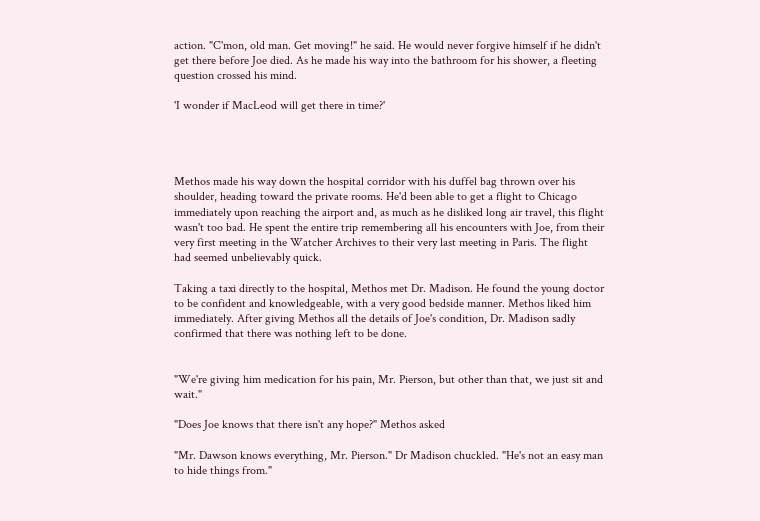action. "C'mon, old man. Get moving!" he said. He would never forgive himself if he didn't get there before Joe died. As he made his way into the bathroom for his shower, a fleeting question crossed his mind.

'I wonder if MacLeod will get there in time?'




Methos made his way down the hospital corridor with his duffel bag thrown over his shoulder, heading toward the private rooms. He'd been able to get a flight to Chicago immediately upon reaching the airport and, as much as he disliked long air travel, this flight wasn't too bad. He spent the entire trip remembering all his encounters with Joe, from their very first meeting in the Watcher Archives to their very last meeting in Paris. The flight had seemed unbelievably quick.

Taking a taxi directly to the hospital, Methos met Dr. Madison. He found the young doctor to be confident and knowledgeable, with a very good bedside manner. Methos liked him immediately. After giving Methos all the details of Joe's condition, Dr. Madison sadly confirmed that there was nothing left to be done.


"We're giving him medication for his pain, Mr. Pierson, but other than that, we just sit and wait."

"Does Joe knows that there isn't any hope?" Methos asked

"Mr. Dawson knows everything, Mr. Pierson." Dr Madison chuckled. "He's not an easy man to hide things from."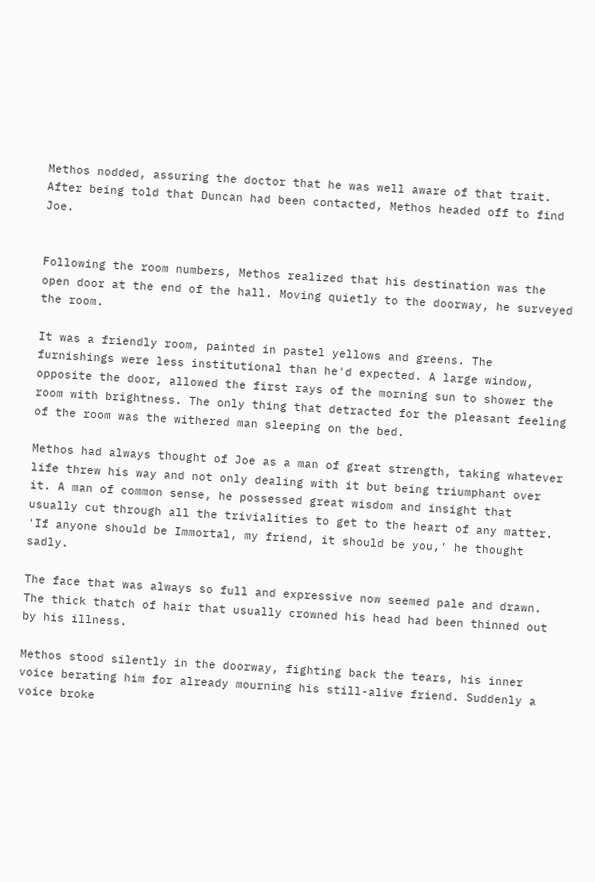Methos nodded, assuring the doctor that he was well aware of that trait. After being told that Duncan had been contacted, Methos headed off to find Joe.


Following the room numbers, Methos realized that his destination was the open door at the end of the hall. Moving quietly to the doorway, he surveyed the room.

It was a friendly room, painted in pastel yellows and greens. The furnishings were less institutional than he'd expected. A large window, opposite the door, allowed the first rays of the morning sun to shower the room with brightness. The only thing that detracted for the pleasant feeling of the room was the withered man sleeping on the bed.

Methos had always thought of Joe as a man of great strength, taking whatever life threw his way and not only dealing with it but being triumphant over it. A man of common sense, he possessed great wisdom and insight that usually cut through all the trivialities to get to the heart of any matter. 'If anyone should be Immortal, my friend, it should be you,' he thought sadly.

The face that was always so full and expressive now seemed pale and drawn. The thick thatch of hair that usually crowned his head had been thinned out by his illness.

Methos stood silently in the doorway, fighting back the tears, his inner voice berating him for already mourning his still-alive friend. Suddenly a voice broke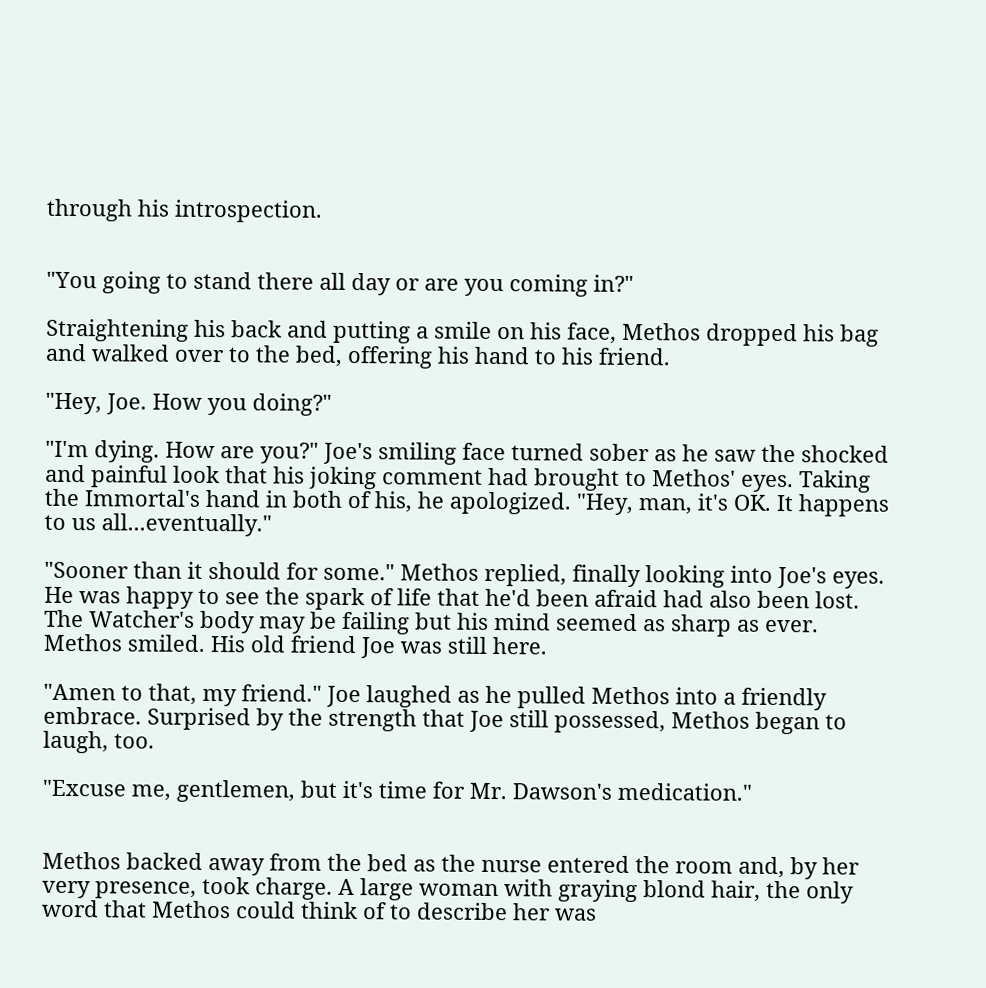through his introspection.


"You going to stand there all day or are you coming in?"

Straightening his back and putting a smile on his face, Methos dropped his bag and walked over to the bed, offering his hand to his friend.

"Hey, Joe. How you doing?"

"I'm dying. How are you?" Joe's smiling face turned sober as he saw the shocked and painful look that his joking comment had brought to Methos' eyes. Taking the Immortal's hand in both of his, he apologized. "Hey, man, it's OK. It happens to us all...eventually."

"Sooner than it should for some." Methos replied, finally looking into Joe's eyes. He was happy to see the spark of life that he'd been afraid had also been lost. The Watcher's body may be failing but his mind seemed as sharp as ever. Methos smiled. His old friend Joe was still here.

"Amen to that, my friend." Joe laughed as he pulled Methos into a friendly embrace. Surprised by the strength that Joe still possessed, Methos began to laugh, too.

"Excuse me, gentlemen, but it's time for Mr. Dawson's medication."


Methos backed away from the bed as the nurse entered the room and, by her very presence, took charge. A large woman with graying blond hair, the only word that Methos could think of to describe her was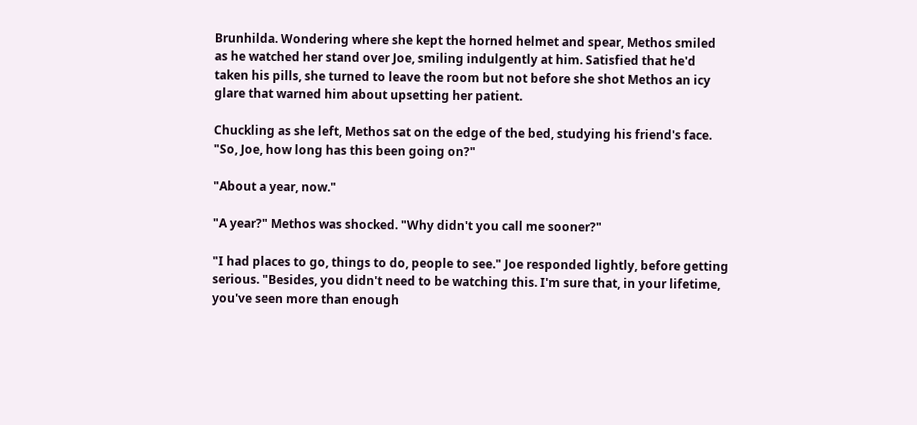Brunhilda. Wondering where she kept the horned helmet and spear, Methos smiled as he watched her stand over Joe, smiling indulgently at him. Satisfied that he'd taken his pills, she turned to leave the room but not before she shot Methos an icy glare that warned him about upsetting her patient.

Chuckling as she left, Methos sat on the edge of the bed, studying his friend's face. "So, Joe, how long has this been going on?"

"About a year, now."

"A year?" Methos was shocked. "Why didn't you call me sooner?"

"I had places to go, things to do, people to see." Joe responded lightly, before getting serious. "Besides, you didn't need to be watching this. I'm sure that, in your lifetime, you've seen more than enough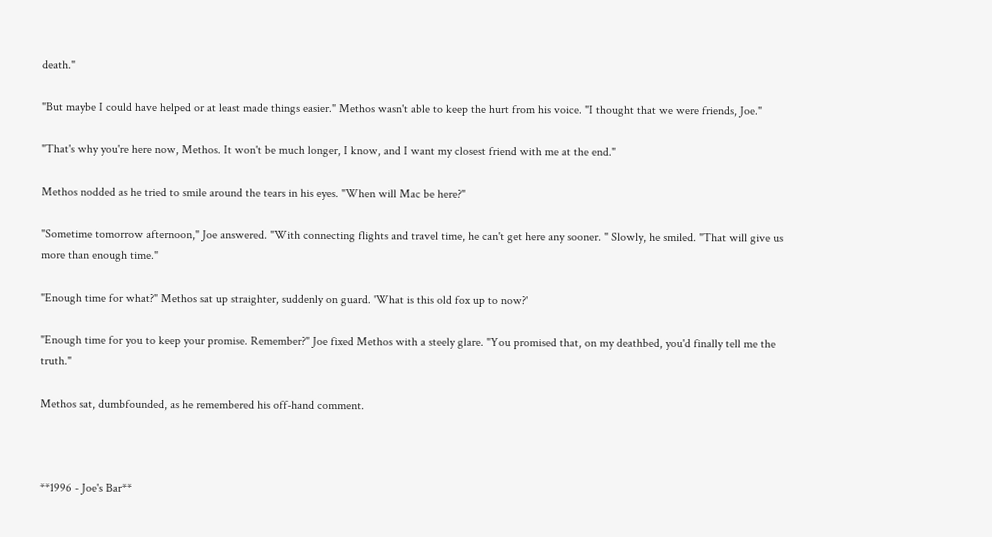death."

"But maybe I could have helped or at least made things easier." Methos wasn't able to keep the hurt from his voice. "I thought that we were friends, Joe."

"That's why you're here now, Methos. It won't be much longer, I know, and I want my closest friend with me at the end."

Methos nodded as he tried to smile around the tears in his eyes. "When will Mac be here?"

"Sometime tomorrow afternoon," Joe answered. "With connecting flights and travel time, he can't get here any sooner. " Slowly, he smiled. "That will give us more than enough time."

"Enough time for what?" Methos sat up straighter, suddenly on guard. 'What is this old fox up to now?'

"Enough time for you to keep your promise. Remember?" Joe fixed Methos with a steely glare. "You promised that, on my deathbed, you'd finally tell me the truth."

Methos sat, dumbfounded, as he remembered his off-hand comment.



**1996 - Joe's Bar**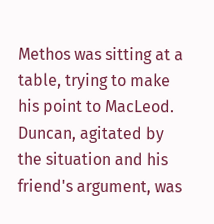Methos was sitting at a table, trying to make his point to MacLeod. Duncan, agitated by the situation and his friend's argument, was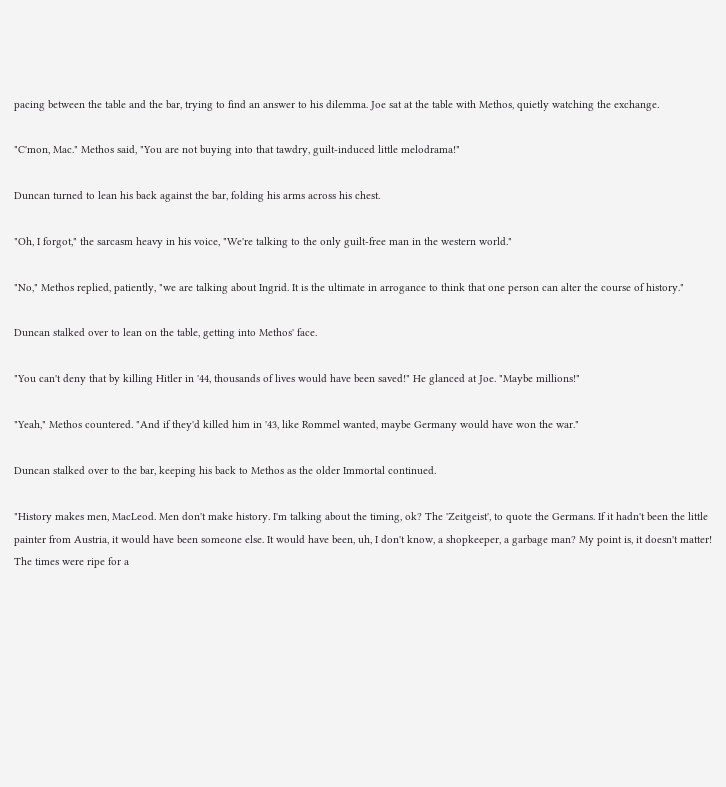pacing between the table and the bar, trying to find an answer to his dilemma. Joe sat at the table with Methos, quietly watching the exchange.

"C'mon, Mac." Methos said, "You are not buying into that tawdry, guilt-induced little melodrama!"

Duncan turned to lean his back against the bar, folding his arms across his chest.

"Oh, I forgot," the sarcasm heavy in his voice, "We're talking to the only guilt-free man in the western world."

"No," Methos replied, patiently, "we are talking about Ingrid. It is the ultimate in arrogance to think that one person can alter the course of history."

Duncan stalked over to lean on the table, getting into Methos' face.

"You can't deny that by killing Hitler in '44, thousands of lives would have been saved!" He glanced at Joe. "Maybe millions!"

"Yeah," Methos countered. "And if they'd killed him in '43, like Rommel wanted, maybe Germany would have won the war."

Duncan stalked over to the bar, keeping his back to Methos as the older Immortal continued.

"History makes men, MacLeod. Men don't make history. I'm talking about the timing, ok? The 'Zeitgeist', to quote the Germans. If it hadn't been the little painter from Austria, it would have been someone else. It would have been, uh, I don't know, a shopkeeper, a garbage man? My point is, it doesn't matter! The times were ripe for a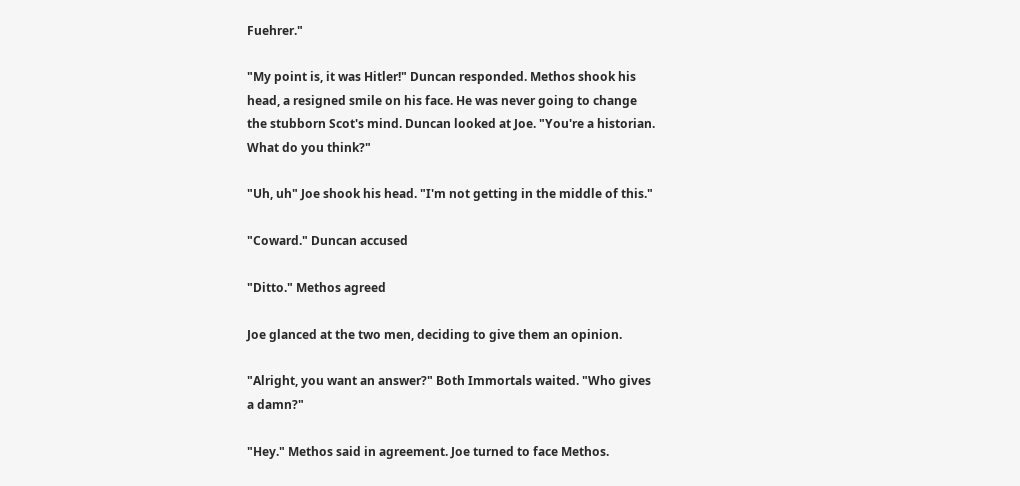Fuehrer."

"My point is, it was Hitler!" Duncan responded. Methos shook his head, a resigned smile on his face. He was never going to change the stubborn Scot's mind. Duncan looked at Joe. "You're a historian. What do you think?"

"Uh, uh" Joe shook his head. "I'm not getting in the middle of this."

"Coward." Duncan accused

"Ditto." Methos agreed

Joe glanced at the two men, deciding to give them an opinion.

"Alright, you want an answer?" Both Immortals waited. "Who gives a damn?"

"Hey." Methos said in agreement. Joe turned to face Methos.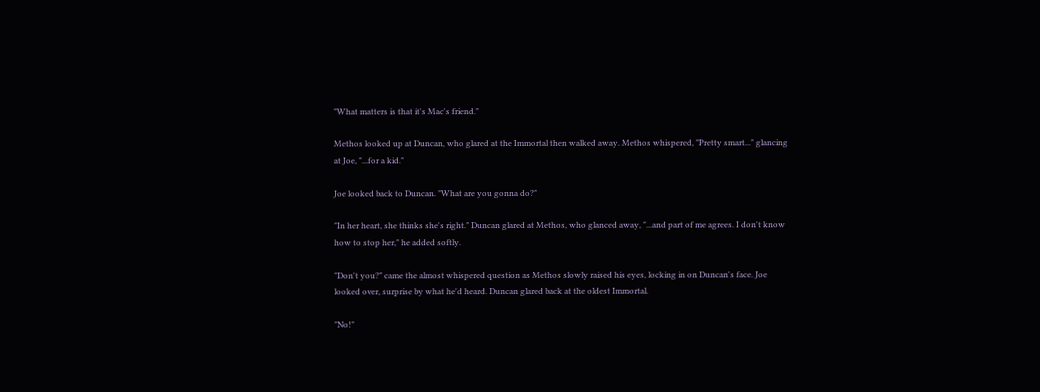"What matters is that it's Mac's friend."

Methos looked up at Duncan, who glared at the Immortal then walked away. Methos whispered, "Pretty smart..." glancing at Joe, "...for a kid."

Joe looked back to Duncan. "What are you gonna do?"

"In her heart, she thinks she's right." Duncan glared at Methos, who glanced away, "...and part of me agrees. I don't know how to stop her," he added softly.

"Don't you?" came the almost whispered question as Methos slowly raised his eyes, locking in on Duncan's face. Joe looked over, surprise by what he'd heard. Duncan glared back at the oldest Immortal.

"No!"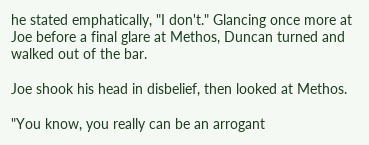he stated emphatically, "I don't." Glancing once more at Joe before a final glare at Methos, Duncan turned and walked out of the bar.

Joe shook his head in disbelief, then looked at Methos.

"You know, you really can be an arrogant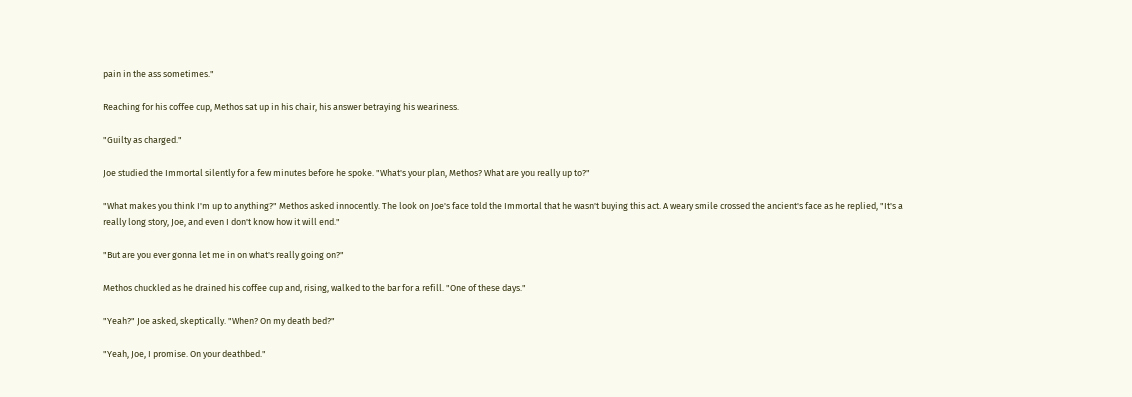pain in the ass sometimes."

Reaching for his coffee cup, Methos sat up in his chair, his answer betraying his weariness.

"Guilty as charged."

Joe studied the Immortal silently for a few minutes before he spoke. "What's your plan, Methos? What are you really up to?"

"What makes you think I'm up to anything?" Methos asked innocently. The look on Joe's face told the Immortal that he wasn't buying this act. A weary smile crossed the ancient's face as he replied, "It's a really long story, Joe, and even I don't know how it will end."

"But are you ever gonna let me in on what's really going on?"

Methos chuckled as he drained his coffee cup and, rising, walked to the bar for a refill. "One of these days."

"Yeah?" Joe asked, skeptically. "When? On my death bed?"

"Yeah, Joe, I promise. On your deathbed."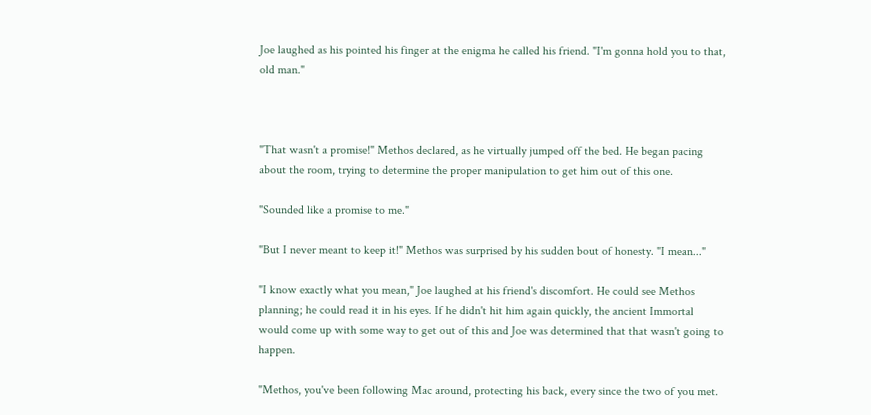Joe laughed as his pointed his finger at the enigma he called his friend. "I'm gonna hold you to that, old man."



"That wasn't a promise!" Methos declared, as he virtually jumped off the bed. He began pacing about the room, trying to determine the proper manipulation to get him out of this one.

"Sounded like a promise to me."

"But I never meant to keep it!" Methos was surprised by his sudden bout of honesty. "I mean..."

"I know exactly what you mean," Joe laughed at his friend's discomfort. He could see Methos planning; he could read it in his eyes. If he didn't hit him again quickly, the ancient Immortal would come up with some way to get out of this and Joe was determined that that wasn't going to happen.

"Methos, you've been following Mac around, protecting his back, every since the two of you met.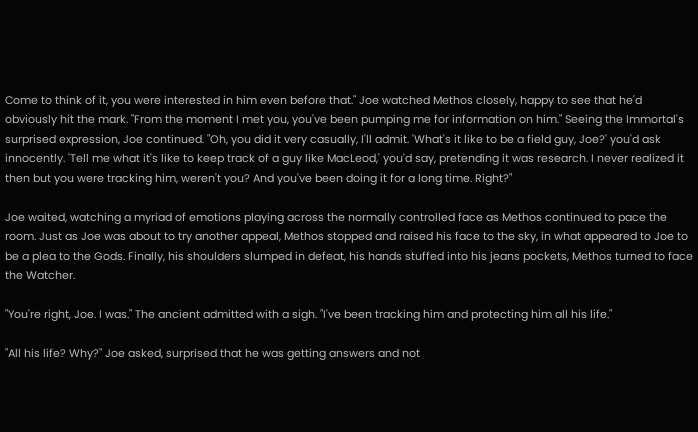Come to think of it, you were interested in him even before that." Joe watched Methos closely, happy to see that he'd obviously hit the mark. "From the moment I met you, you've been pumping me for information on him." Seeing the Immortal's surprised expression, Joe continued. "Oh, you did it very casually, I'll admit. 'What's it like to be a field guy, Joe?' you'd ask innocently. 'Tell me what it's like to keep track of a guy like MacLeod,' you'd say, pretending it was research. I never realized it then but you were tracking him, weren't you? And you've been doing it for a long time. Right?"

Joe waited, watching a myriad of emotions playing across the normally controlled face as Methos continued to pace the room. Just as Joe was about to try another appeal, Methos stopped and raised his face to the sky, in what appeared to Joe to be a plea to the Gods. Finally, his shoulders slumped in defeat, his hands stuffed into his jeans pockets, Methos turned to face the Watcher.

"You're right, Joe. I was." The ancient admitted with a sigh. "I've been tracking him and protecting him all his life."

"All his life? Why?" Joe asked, surprised that he was getting answers and not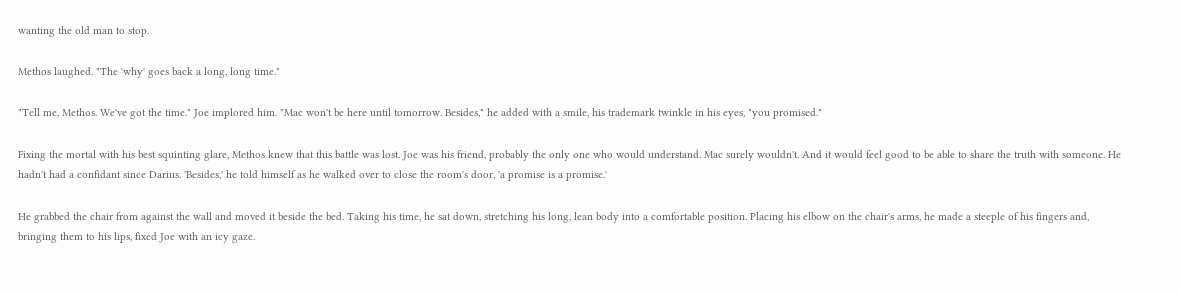wanting the old man to stop.

Methos laughed. "The 'why' goes back a long, long time."

"Tell me, Methos. We've got the time." Joe implored him. "Mac won't be here until tomorrow. Besides," he added with a smile, his trademark twinkle in his eyes, "you promised."

Fixing the mortal with his best squinting glare, Methos knew that this battle was lost. Joe was his friend, probably the only one who would understand. Mac surely wouldn't. And it would feel good to be able to share the truth with someone. He hadn't had a confidant since Darius. 'Besides,' he told himself as he walked over to close the room's door, 'a promise is a promise.'

He grabbed the chair from against the wall and moved it beside the bed. Taking his time, he sat down, stretching his long, lean body into a comfortable position. Placing his elbow on the chair's arms, he made a steeple of his fingers and, bringing them to his lips, fixed Joe with an icy gaze.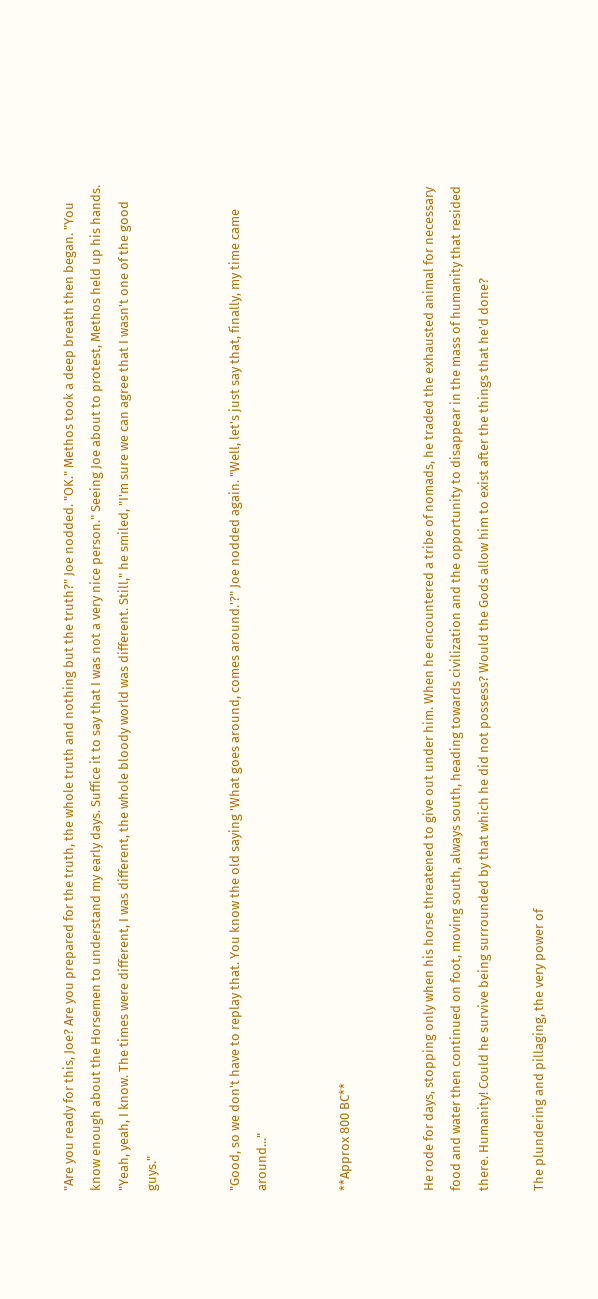"Are you ready for this, Joe? Are you prepared for the truth, the whole truth and nothing but the truth?" Joe nodded. "OK." Methos took a deep breath then began. "You know enough about the Horsemen to understand my early days. Suffice it to say that I was not a very nice person." Seeing Joe about to protest, Methos held up his hands. "Yeah, yeah, I know. The times were different, I was different, the whole bloody world was different. Still," he smiled, "I'm sure we can agree that I wasn't one of the good guys."


"Good, so we don't have to replay that. You know the old saying 'What goes around, comes around.'?" Joe nodded again. "Well, let's just say that, finally, my time came around..."


**Approx 800 BC**


He rode for days, stopping only when his horse threatened to give out under him. When he encountered a tribe of nomads, he traded the exhausted animal for necessary food and water then continued on foot, moving south, always south, heading towards civilization and the opportunity to disappear in the mass of humanity that resided there. Humanity! Could he survive being surrounded by that which he did not possess? Would the Gods allow him to exist after the things that he'd done?

The plundering and pillaging, the very power of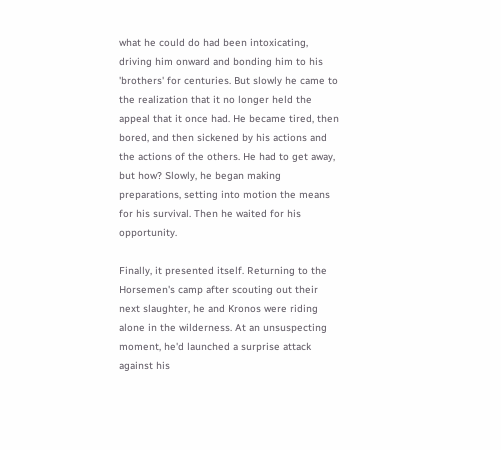what he could do had been intoxicating, driving him onward and bonding him to his 'brothers' for centuries. But slowly he came to the realization that it no longer held the appeal that it once had. He became tired, then bored, and then sickened by his actions and the actions of the others. He had to get away, but how? Slowly, he began making preparations, setting into motion the means for his survival. Then he waited for his opportunity.

Finally, it presented itself. Returning to the Horsemen's camp after scouting out their next slaughter, he and Kronos were riding alone in the wilderness. At an unsuspecting moment, he'd launched a surprise attack against his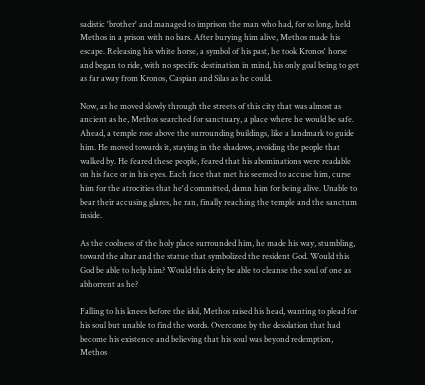sadistic 'brother' and managed to imprison the man who had, for so long, held Methos in a prison with no bars. After burying him alive, Methos made his escape. Releasing his white horse, a symbol of his past, he took Kronos' horse and began to ride, with no specific destination in mind, his only goal being to get as far away from Kronos, Caspian and Silas as he could.

Now, as he moved slowly through the streets of this city that was almost as ancient as he, Methos searched for sanctuary, a place where he would be safe. Ahead, a temple rose above the surrounding buildings, like a landmark to guide him. He moved towards it, staying in the shadows, avoiding the people that walked by. He feared these people, feared that his abominations were readable on his face or in his eyes. Each face that met his seemed to accuse him, curse him for the atrocities that he'd committed, damn him for being alive. Unable to bear their accusing glares, he ran, finally reaching the temple and the sanctum inside.

As the coolness of the holy place surrounded him, he made his way, stumbling, toward the altar and the statue that symbolized the resident God. Would this God be able to help him? Would this deity be able to cleanse the soul of one as abhorrent as he?

Falling to his knees before the idol, Methos raised his head, wanting to plead for his soul but unable to find the words. Overcome by the desolation that had become his existence and believing that his soul was beyond redemption, Methos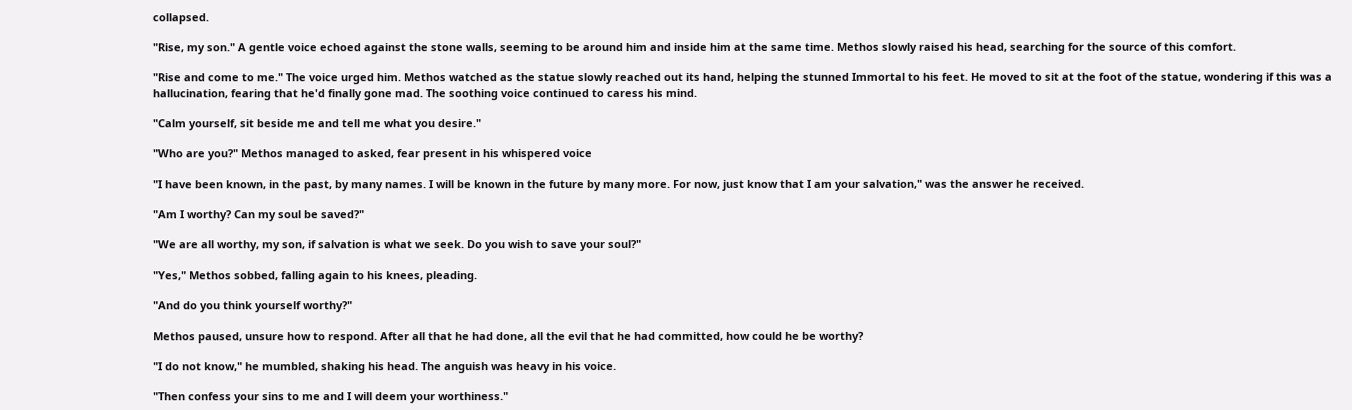collapsed.

"Rise, my son." A gentle voice echoed against the stone walls, seeming to be around him and inside him at the same time. Methos slowly raised his head, searching for the source of this comfort.

"Rise and come to me." The voice urged him. Methos watched as the statue slowly reached out its hand, helping the stunned Immortal to his feet. He moved to sit at the foot of the statue, wondering if this was a hallucination, fearing that he'd finally gone mad. The soothing voice continued to caress his mind.

"Calm yourself, sit beside me and tell me what you desire."

"Who are you?" Methos managed to asked, fear present in his whispered voice

"I have been known, in the past, by many names. I will be known in the future by many more. For now, just know that I am your salvation," was the answer he received.

"Am I worthy? Can my soul be saved?"

"We are all worthy, my son, if salvation is what we seek. Do you wish to save your soul?"

"Yes," Methos sobbed, falling again to his knees, pleading.

"And do you think yourself worthy?"

Methos paused, unsure how to respond. After all that he had done, all the evil that he had committed, how could he be worthy?

"I do not know," he mumbled, shaking his head. The anguish was heavy in his voice.

"Then confess your sins to me and I will deem your worthiness."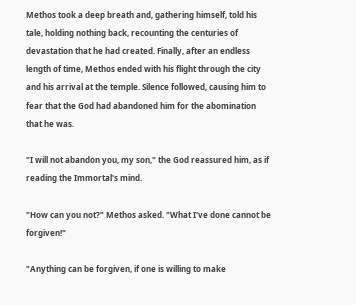Methos took a deep breath and, gathering himself, told his tale, holding nothing back, recounting the centuries of devastation that he had created. Finally, after an endless length of time, Methos ended with his flight through the city and his arrival at the temple. Silence followed, causing him to fear that the God had abandoned him for the abomination that he was.

"I will not abandon you, my son," the God reassured him, as if reading the Immortal's mind.

"How can you not?" Methos asked. "What I've done cannot be forgiven!"

"Anything can be forgiven, if one is willing to make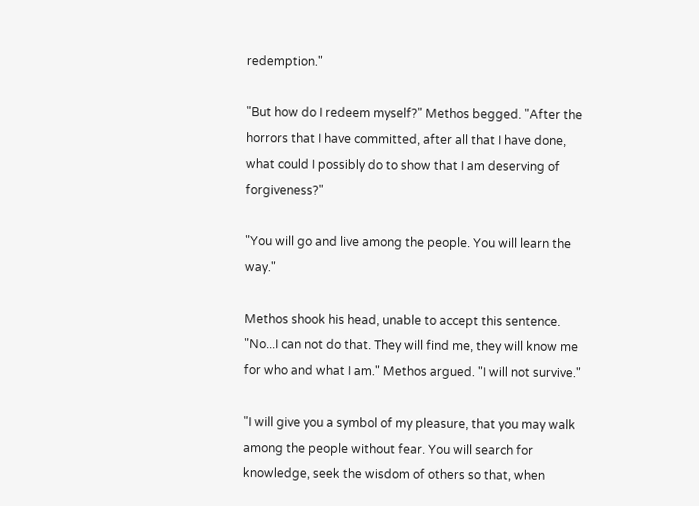redemption."

"But how do I redeem myself?" Methos begged. "After the horrors that I have committed, after all that I have done, what could I possibly do to show that I am deserving of forgiveness?"

"You will go and live among the people. You will learn the way."

Methos shook his head, unable to accept this sentence. "No...I can not do that. They will find me, they will know me for who and what I am." Methos argued. "I will not survive."

"I will give you a symbol of my pleasure, that you may walk among the people without fear. You will search for knowledge, seek the wisdom of others so that, when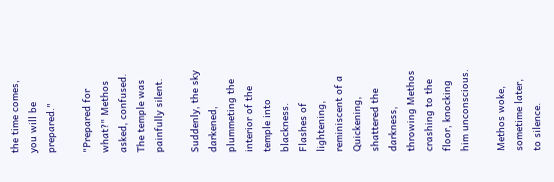the time comes, you will be prepared."

"Prepared for what?" Methos asked, confused. The temple was painfully silent.

Suddenly, the sky darkened, plummeting the interior of the temple into blackness. Flashes of lightening, reminiscent of a Quickening, shattered the darkness, throwing Methos crashing to the floor, knocking him unconscious.

Methos woke, sometime later, to silence.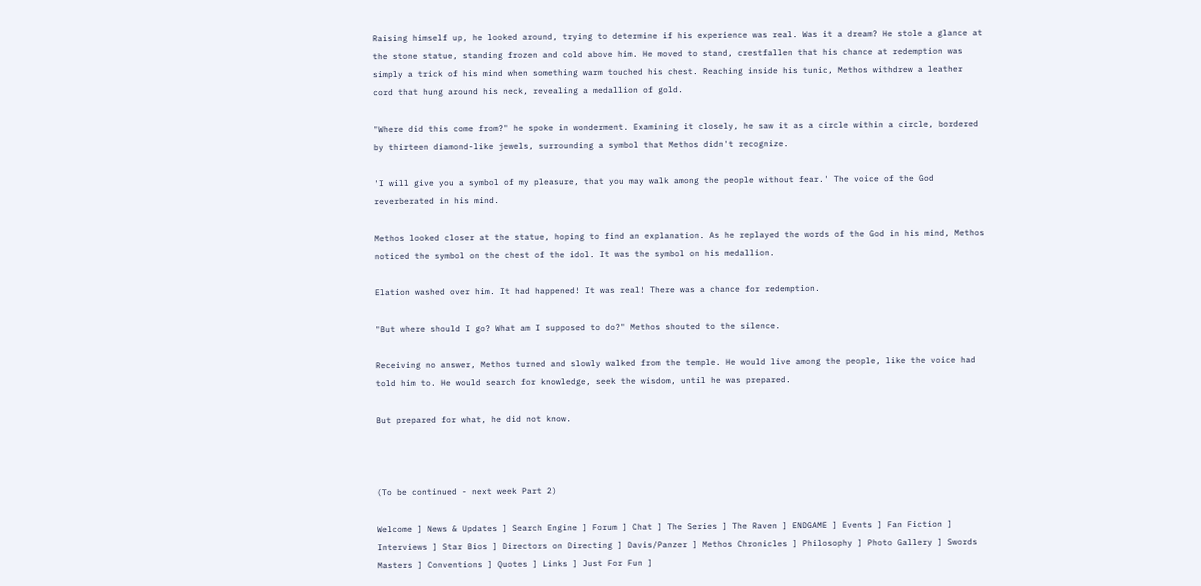Raising himself up, he looked around, trying to determine if his experience was real. Was it a dream? He stole a glance at the stone statue, standing frozen and cold above him. He moved to stand, crestfallen that his chance at redemption was simply a trick of his mind when something warm touched his chest. Reaching inside his tunic, Methos withdrew a leather cord that hung around his neck, revealing a medallion of gold.

"Where did this come from?" he spoke in wonderment. Examining it closely, he saw it as a circle within a circle, bordered by thirteen diamond-like jewels, surrounding a symbol that Methos didn't recognize.

'I will give you a symbol of my pleasure, that you may walk among the people without fear.' The voice of the God reverberated in his mind.

Methos looked closer at the statue, hoping to find an explanation. As he replayed the words of the God in his mind, Methos noticed the symbol on the chest of the idol. It was the symbol on his medallion.

Elation washed over him. It had happened! It was real! There was a chance for redemption.

"But where should I go? What am I supposed to do?" Methos shouted to the silence.

Receiving no answer, Methos turned and slowly walked from the temple. He would live among the people, like the voice had told him to. He would search for knowledge, seek the wisdom, until he was prepared.

But prepared for what, he did not know.



(To be continued - next week Part 2)

Welcome ] News & Updates ] Search Engine ] Forum ] Chat ] The Series ] The Raven ] ENDGAME ] Events ] Fan Fiction ] Interviews ] Star Bios ] Directors on Directing ] Davis/Panzer ] Methos Chronicles ] Philosophy ] Photo Gallery ] Swords Masters ] Conventions ] Quotes ] Links ] Just For Fun ]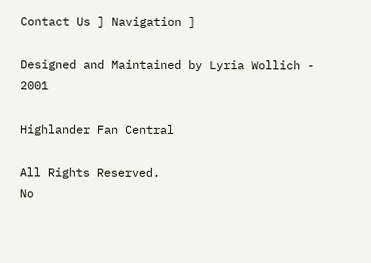Contact Us ] Navigation ]

Designed and Maintained by Lyria Wollich - 2001

Highlander Fan Central

All Rights Reserved.
No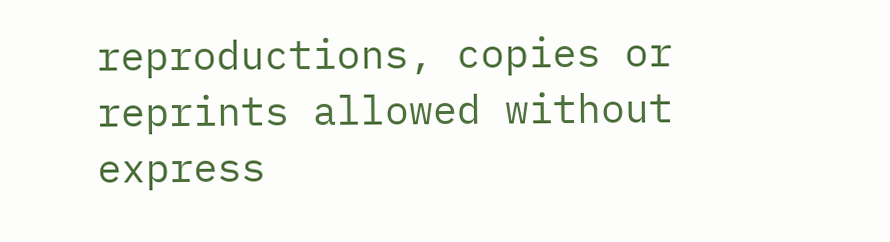reproductions, copies or reprints allowed without express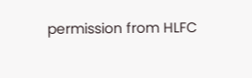permission from HLFC